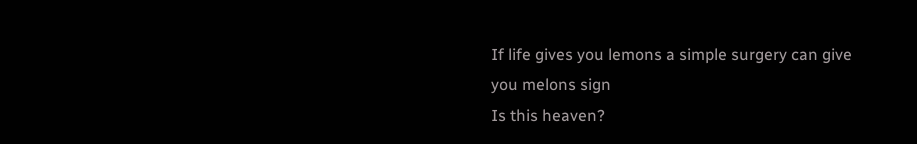If life gives you lemons a simple surgery can give you melons sign
Is this heaven?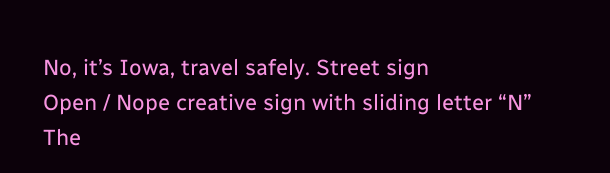No, it’s Iowa, travel safely. Street sign
Open / Nope creative sign with sliding letter “N”
The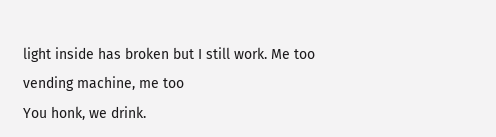light inside has broken but I still work. Me too vending machine, me too
You honk, we drink.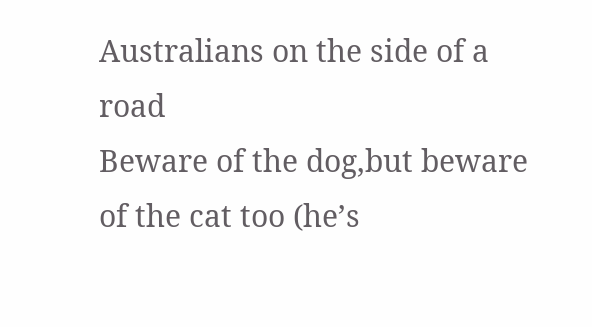Australians on the side of a road
Beware of the dog,but beware of the cat too (he’s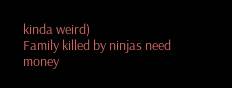kinda weird)
Family killed by ninjas need money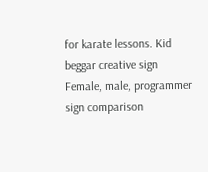for karate lessons. Kid beggar creative sign
Female, male, programmer sign comparison